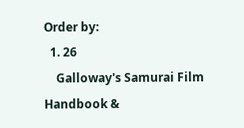Order by:
  1. 26
    Galloway's Samurai Film Handbook &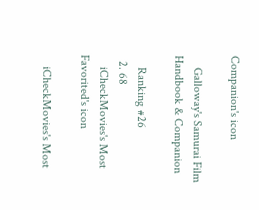Companion's icon

    Galloway's Samurai Film Handbook & Companion

    Ranking #26
  2. 68
    iCheckMovies's Most Favorited's icon

    iCheckMovies's Most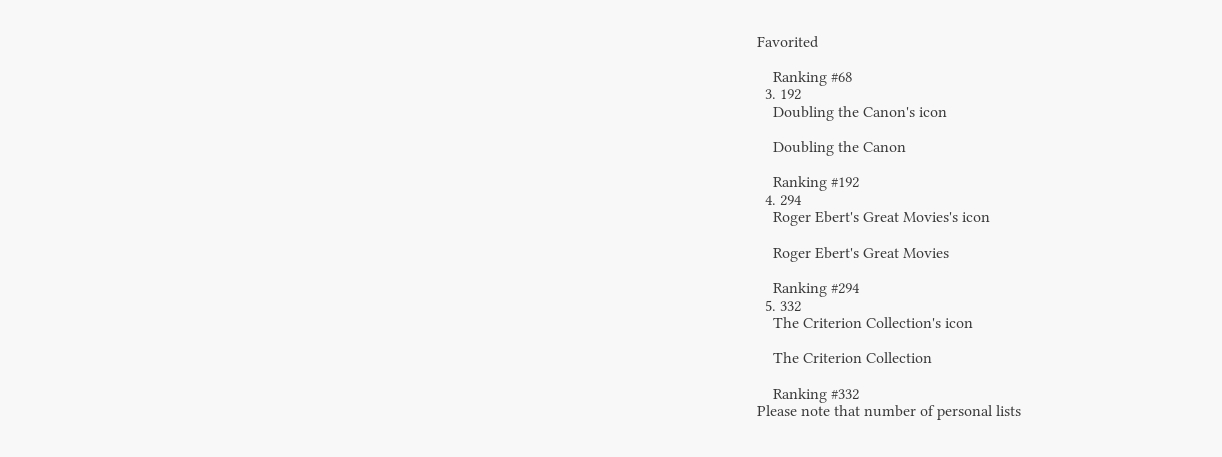Favorited

    Ranking #68
  3. 192
    Doubling the Canon's icon

    Doubling the Canon

    Ranking #192
  4. 294
    Roger Ebert's Great Movies's icon

    Roger Ebert's Great Movies

    Ranking #294
  5. 332
    The Criterion Collection's icon

    The Criterion Collection

    Ranking #332
Please note that number of personal lists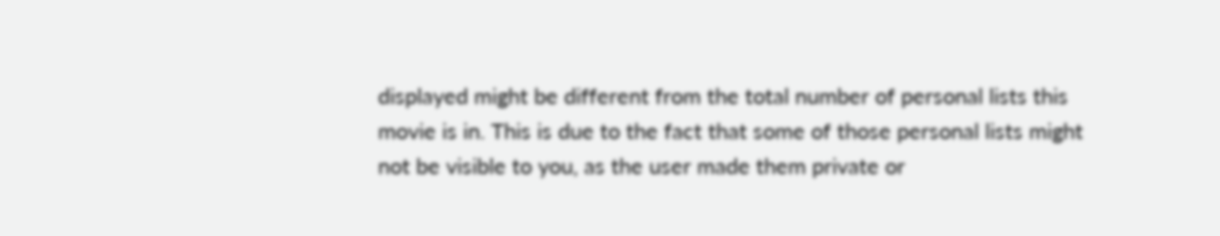displayed might be different from the total number of personal lists this movie is in. This is due to the fact that some of those personal lists might not be visible to you, as the user made them private or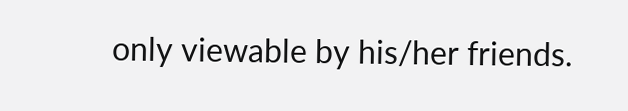only viewable by his/her friends.